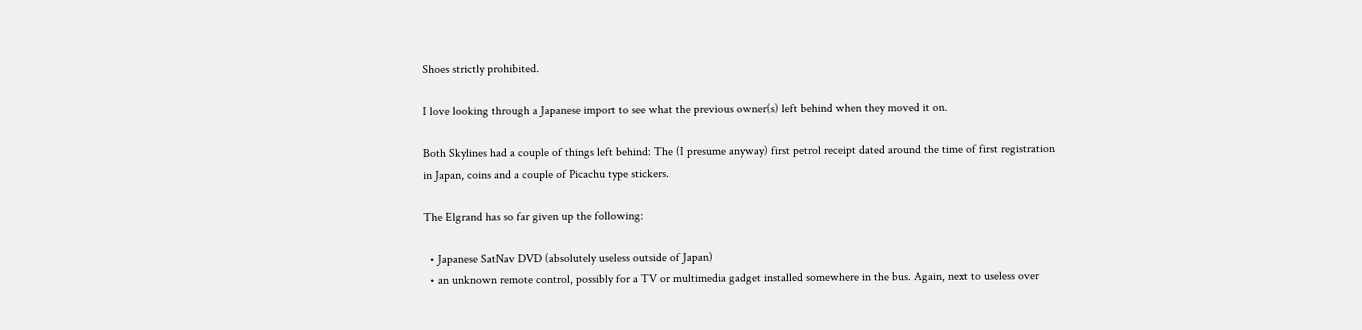Shoes strictly prohibited.

I love looking through a Japanese import to see what the previous owner(s) left behind when they moved it on.

Both Skylines had a couple of things left behind: The (I presume anyway) first petrol receipt dated around the time of first registration in Japan, coins and a couple of Picachu type stickers.

The Elgrand has so far given up the following:

  • Japanese SatNav DVD (absolutely useless outside of Japan)
  • an unknown remote control, possibly for a TV or multimedia gadget installed somewhere in the bus. Again, next to useless over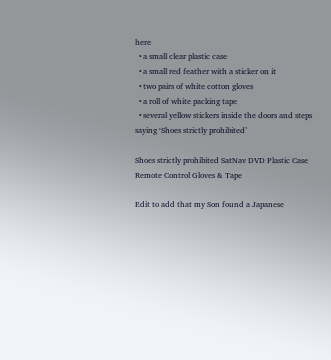here
  • a small clear plastic case
  • a small red feather with a sticker on it
  • two pairs of white cotton gloves
  • a roll of white packing tape
  • several yellow stickers inside the doors and steps saying ‘Shoes strictly prohibited’

Shoes strictly prohibited SatNav DVD Plastic Case Remote Control Gloves & Tape

Edit to add that my Son found a Japanese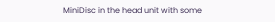MiniDisc in the head unit with some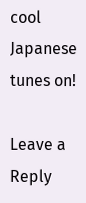cool Japanese tunes on!

Leave a Reply